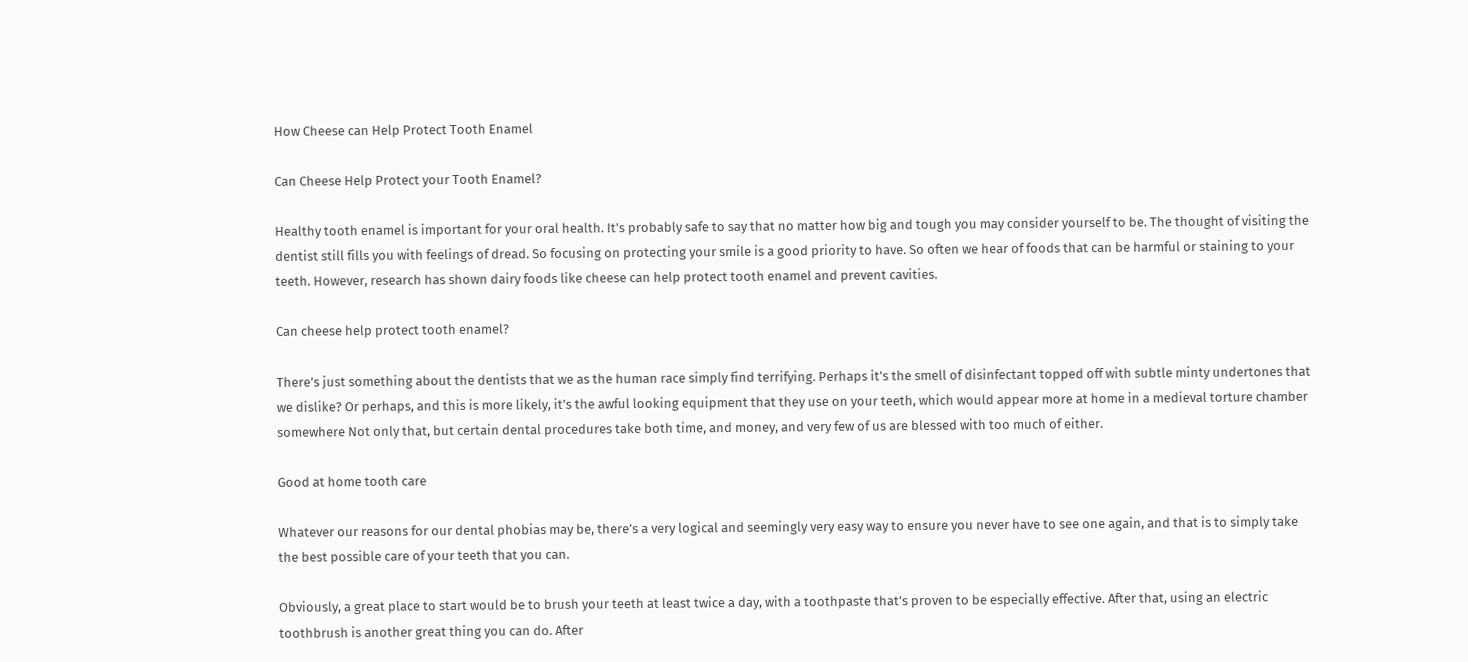How Cheese can Help Protect Tooth Enamel

Can Cheese Help Protect your Tooth Enamel?

Healthy tooth enamel is important for your oral health. It’s probably safe to say that no matter how big and tough you may consider yourself to be. The thought of visiting the dentist still fills you with feelings of dread. So focusing on protecting your smile is a good priority to have. So often we hear of foods that can be harmful or staining to your teeth. However, research has shown dairy foods like cheese can help protect tooth enamel and prevent cavities.

Can cheese help protect tooth enamel?

There’s just something about the dentists that we as the human race simply find terrifying. Perhaps it’s the smell of disinfectant topped off with subtle minty undertones that we dislike? Or perhaps, and this is more likely, it’s the awful looking equipment that they use on your teeth, which would appear more at home in a medieval torture chamber somewhere Not only that, but certain dental procedures take both time, and money, and very few of us are blessed with too much of either.

Good at home tooth care

Whatever our reasons for our dental phobias may be, there’s a very logical and seemingly very easy way to ensure you never have to see one again, and that is to simply take the best possible care of your teeth that you can.

Obviously, a great place to start would be to brush your teeth at least twice a day, with a toothpaste that’s proven to be especially effective. After that, using an electric toothbrush is another great thing you can do. After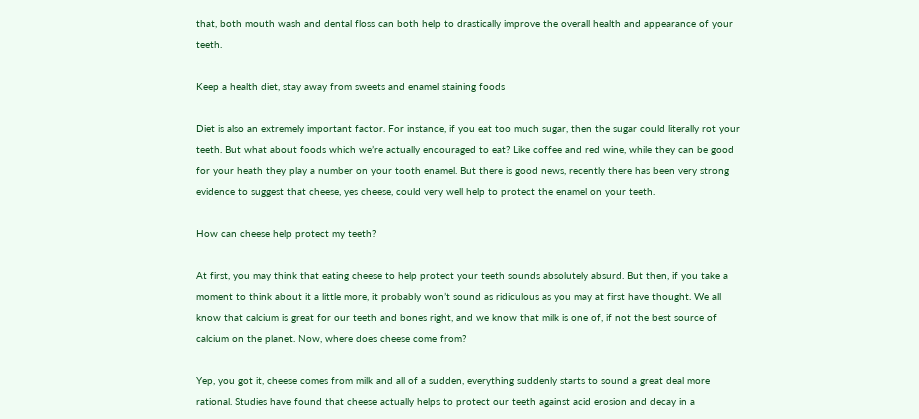that, both mouth wash and dental floss can both help to drastically improve the overall health and appearance of your teeth.

Keep a health diet, stay away from sweets and enamel staining foods

Diet is also an extremely important factor. For instance, if you eat too much sugar, then the sugar could literally rot your teeth. But what about foods which we’re actually encouraged to eat? Like coffee and red wine, while they can be good for your heath they play a number on your tooth enamel. But there is good news, recently there has been very strong evidence to suggest that cheese, yes cheese, could very well help to protect the enamel on your teeth.

How can cheese help protect my teeth?

At first, you may think that eating cheese to help protect your teeth sounds absolutely absurd. But then, if you take a moment to think about it a little more, it probably won’t sound as ridiculous as you may at first have thought. We all know that calcium is great for our teeth and bones right, and we know that milk is one of, if not the best source of calcium on the planet. Now, where does cheese come from?

Yep, you got it, cheese comes from milk and all of a sudden, everything suddenly starts to sound a great deal more rational. Studies have found that cheese actually helps to protect our teeth against acid erosion and decay in a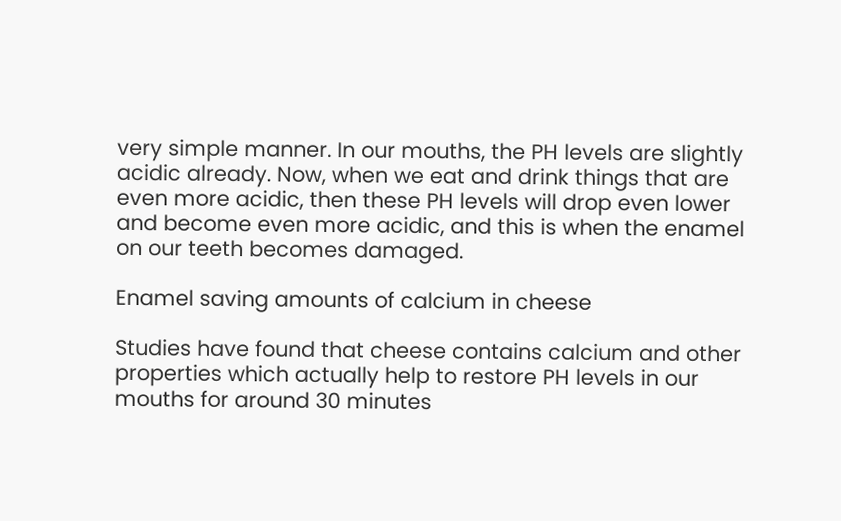very simple manner. In our mouths, the PH levels are slightly acidic already. Now, when we eat and drink things that are even more acidic, then these PH levels will drop even lower and become even more acidic, and this is when the enamel on our teeth becomes damaged.

Enamel saving amounts of calcium in cheese

Studies have found that cheese contains calcium and other properties which actually help to restore PH levels in our mouths for around 30 minutes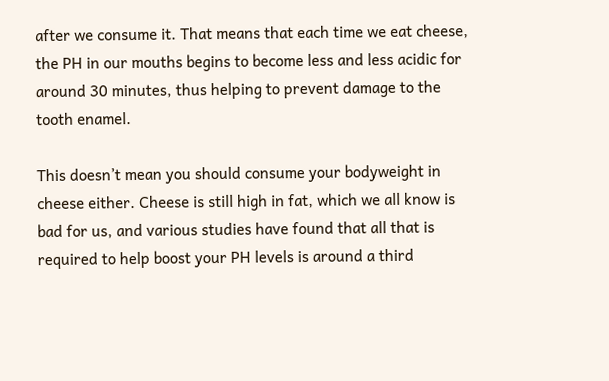after we consume it. That means that each time we eat cheese, the PH in our mouths begins to become less and less acidic for around 30 minutes, thus helping to prevent damage to the tooth enamel.

This doesn’t mean you should consume your bodyweight in cheese either. Cheese is still high in fat, which we all know is bad for us, and various studies have found that all that is required to help boost your PH levels is around a third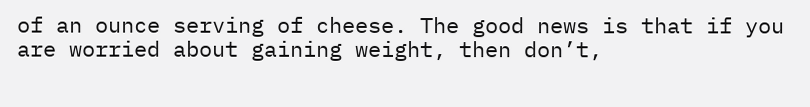of an ounce serving of cheese. The good news is that if you are worried about gaining weight, then don’t,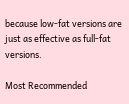because low-fat versions are just as effective as full-fat versions.

Most Recommended